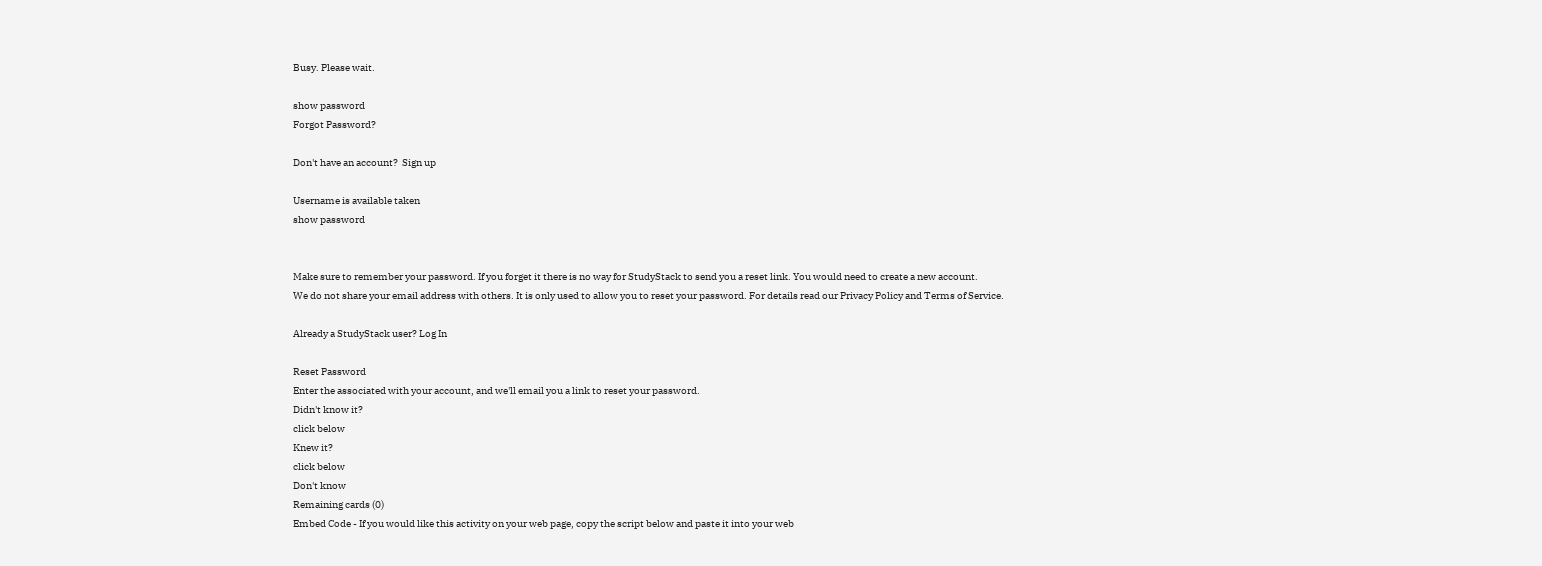Busy. Please wait.

show password
Forgot Password?

Don't have an account?  Sign up

Username is available taken
show password


Make sure to remember your password. If you forget it there is no way for StudyStack to send you a reset link. You would need to create a new account.
We do not share your email address with others. It is only used to allow you to reset your password. For details read our Privacy Policy and Terms of Service.

Already a StudyStack user? Log In

Reset Password
Enter the associated with your account, and we'll email you a link to reset your password.
Didn't know it?
click below
Knew it?
click below
Don't know
Remaining cards (0)
Embed Code - If you would like this activity on your web page, copy the script below and paste it into your web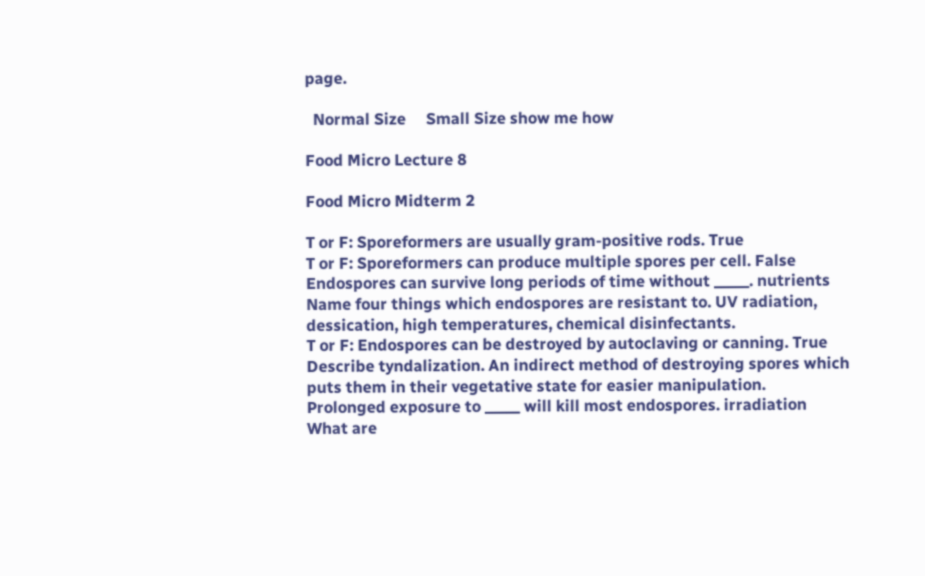page.

  Normal Size     Small Size show me how

Food Micro Lecture 8

Food Micro Midterm 2

T or F: Sporeformers are usually gram-positive rods. True
T or F: Sporeformers can produce multiple spores per cell. False
Endospores can survive long periods of time without _____. nutrients
Name four things which endospores are resistant to. UV radiation, dessication, high temperatures, chemical disinfectants.
T or F: Endospores can be destroyed by autoclaving or canning. True
Describe tyndalization. An indirect method of destroying spores which puts them in their vegetative state for easier manipulation.
Prolonged exposure to _____ will kill most endospores. irradiation
What are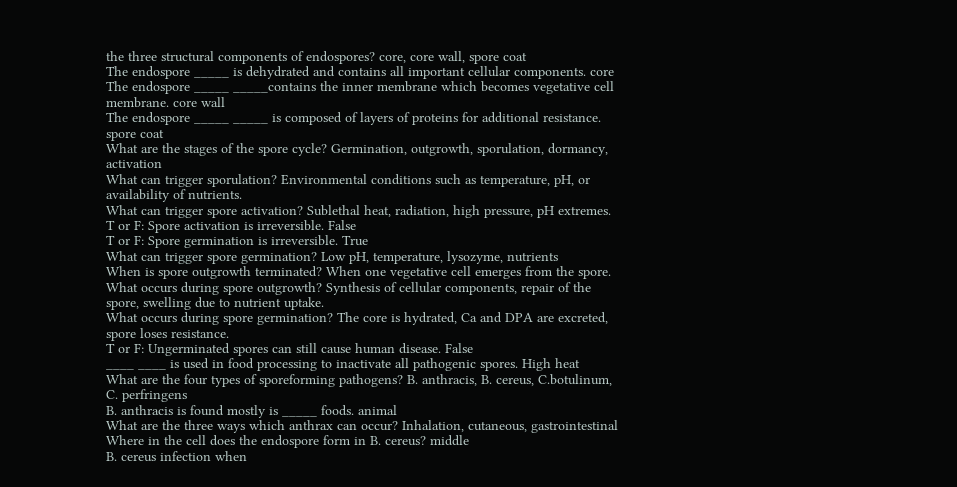the three structural components of endospores? core, core wall, spore coat
The endospore _____ is dehydrated and contains all important cellular components. core
The endospore _____ _____contains the inner membrane which becomes vegetative cell membrane. core wall
The endospore _____ _____ is composed of layers of proteins for additional resistance. spore coat
What are the stages of the spore cycle? Germination, outgrowth, sporulation, dormancy, activation
What can trigger sporulation? Environmental conditions such as temperature, pH, or availability of nutrients.
What can trigger spore activation? Sublethal heat, radiation, high pressure, pH extremes.
T or F: Spore activation is irreversible. False
T or F: Spore germination is irreversible. True
What can trigger spore germination? Low pH, temperature, lysozyme, nutrients
When is spore outgrowth terminated? When one vegetative cell emerges from the spore.
What occurs during spore outgrowth? Synthesis of cellular components, repair of the spore, swelling due to nutrient uptake.
What occurs during spore germination? The core is hydrated, Ca and DPA are excreted, spore loses resistance.
T or F: Ungerminated spores can still cause human disease. False
____ ____ is used in food processing to inactivate all pathogenic spores. High heat
What are the four types of sporeforming pathogens? B. anthracis, B. cereus, C.botulinum, C. perfringens
B. anthracis is found mostly is _____ foods. animal
What are the three ways which anthrax can occur? Inhalation, cutaneous, gastrointestinal
Where in the cell does the endospore form in B. cereus? middle
B. cereus infection when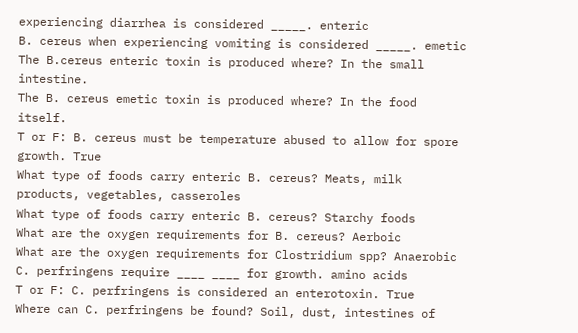experiencing diarrhea is considered _____. enteric
B. cereus when experiencing vomiting is considered _____. emetic
The B.cereus enteric toxin is produced where? In the small intestine.
The B. cereus emetic toxin is produced where? In the food itself.
T or F: B. cereus must be temperature abused to allow for spore growth. True
What type of foods carry enteric B. cereus? Meats, milk products, vegetables, casseroles
What type of foods carry enteric B. cereus? Starchy foods
What are the oxygen requirements for B. cereus? Aerboic
What are the oxygen requirements for Clostridium spp? Anaerobic
C. perfringens require ____ ____ for growth. amino acids
T or F: C. perfringens is considered an enterotoxin. True
Where can C. perfringens be found? Soil, dust, intestines of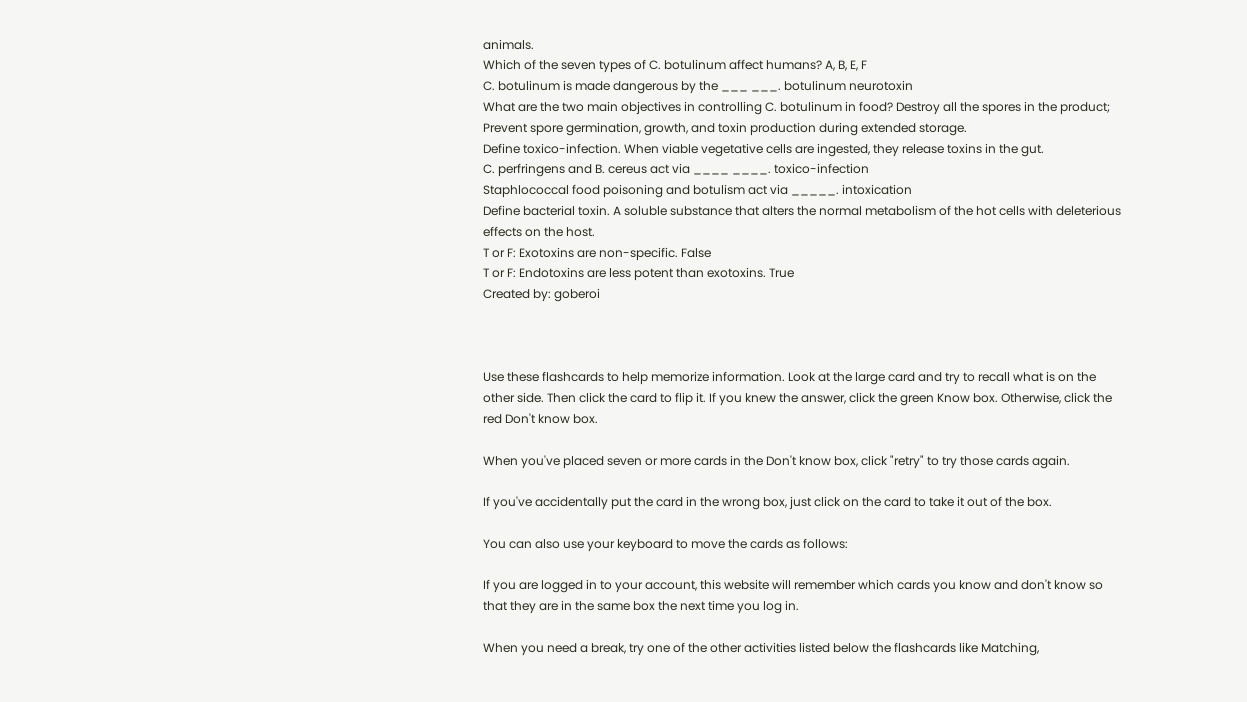animals.
Which of the seven types of C. botulinum affect humans? A, B, E, F
C. botulinum is made dangerous by the ___ ___. botulinum neurotoxin
What are the two main objectives in controlling C. botulinum in food? Destroy all the spores in the product; Prevent spore germination, growth, and toxin production during extended storage.
Define toxico-infection. When viable vegetative cells are ingested, they release toxins in the gut.
C. perfringens and B. cereus act via ____ ____. toxico-infection
Staphlococcal food poisoning and botulism act via _____. intoxication
Define bacterial toxin. A soluble substance that alters the normal metabolism of the hot cells with deleterious effects on the host.
T or F: Exotoxins are non-specific. False
T or F: Endotoxins are less potent than exotoxins. True
Created by: goberoi



Use these flashcards to help memorize information. Look at the large card and try to recall what is on the other side. Then click the card to flip it. If you knew the answer, click the green Know box. Otherwise, click the red Don't know box.

When you've placed seven or more cards in the Don't know box, click "retry" to try those cards again.

If you've accidentally put the card in the wrong box, just click on the card to take it out of the box.

You can also use your keyboard to move the cards as follows:

If you are logged in to your account, this website will remember which cards you know and don't know so that they are in the same box the next time you log in.

When you need a break, try one of the other activities listed below the flashcards like Matching,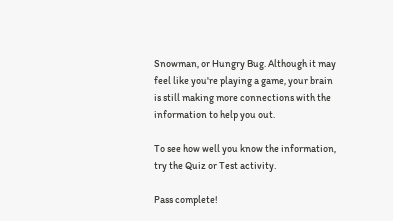Snowman, or Hungry Bug. Although it may feel like you're playing a game, your brain is still making more connections with the information to help you out.

To see how well you know the information, try the Quiz or Test activity.

Pass complete!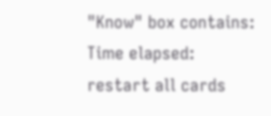"Know" box contains:
Time elapsed:
restart all cards